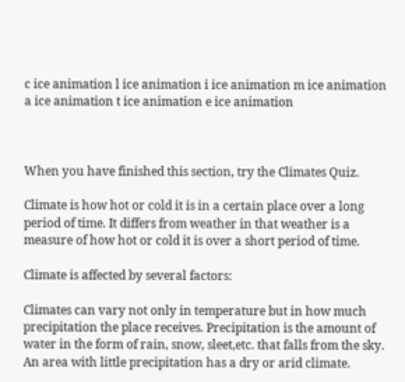c ice animation l ice animation i ice animation m ice animation a ice animation t ice animation e ice animation



When you have finished this section, try the Climates Quiz.

Climate is how hot or cold it is in a certain place over a long period of time. It differs from weather in that weather is a measure of how hot or cold it is over a short period of time.

Climate is affected by several factors:

Climates can vary not only in temperature but in how much precipitation the place receives. Precipitation is the amount of water in the form of rain, snow, sleet,etc. that falls from the sky. An area with little precipitation has a dry or arid climate.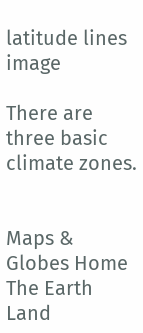latitude lines image

There are three basic climate zones.


Maps & Globes Home The Earth Land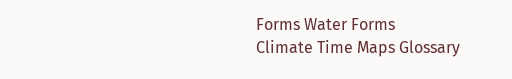Forms Water Forms
Climate Time Maps Glossary